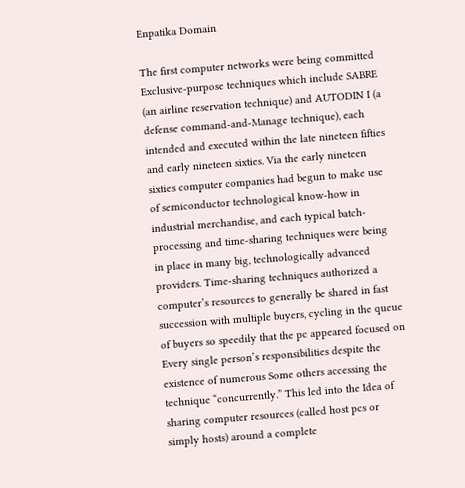Enpatika Domain

The first computer networks were being committed Exclusive-purpose techniques which include SABRE (an airline reservation technique) and AUTODIN I (a defense command-and-Manage technique), each intended and executed within the late nineteen fifties and early nineteen sixties. Via the early nineteen sixties computer companies had begun to make use of semiconductor technological know-how in industrial merchandise, and each typical batch-processing and time-sharing techniques were being in place in many big, technologically advanced providers. Time-sharing techniques authorized a computer’s resources to generally be shared in fast succession with multiple buyers, cycling in the queue of buyers so speedily that the pc appeared focused on Every single person’s responsibilities despite the existence of numerous Some others accessing the technique “concurrently.” This led into the Idea of sharing computer resources (called host pcs or simply hosts) around a complete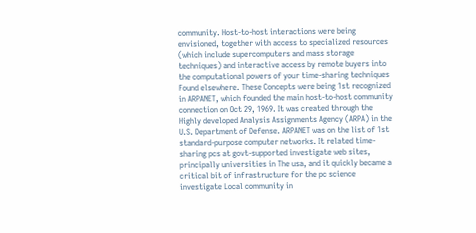community. Host-to-host interactions were being envisioned, together with access to specialized resources (which include supercomputers and mass storage techniques) and interactive access by remote buyers into the computational powers of your time-sharing techniques Found elsewhere. These Concepts were being 1st recognized in ARPANET, which founded the main host-to-host community connection on Oct 29, 1969. It was created through the Highly developed Analysis Assignments Agency (ARPA) in the U.S. Department of Defense. ARPANET was on the list of 1st standard-purpose computer networks. It related time-sharing pcs at govt-supported investigate web sites, principally universities in The usa, and it quickly became a critical bit of infrastructure for the pc science investigate Local community in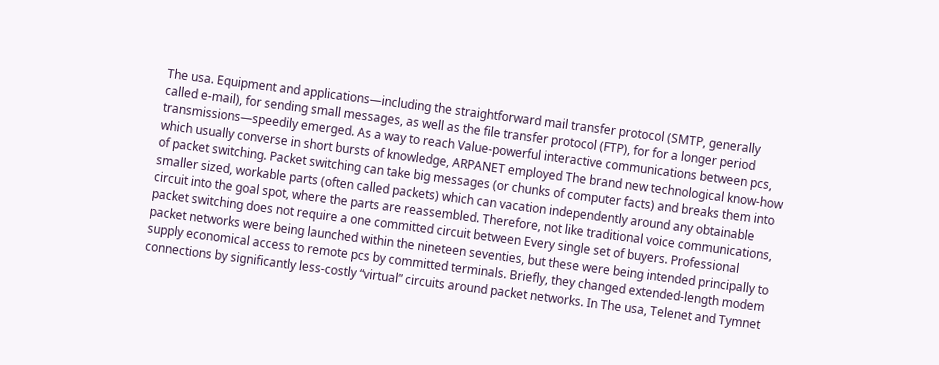The usa. Equipment and applications—including the straightforward mail transfer protocol (SMTP, generally called e-mail), for sending small messages, as well as the file transfer protocol (FTP), for for a longer period transmissions—speedily emerged. As a way to reach Value-powerful interactive communications between pcs, which usually converse in short bursts of knowledge, ARPANET employed The brand new technological know-how of packet switching. Packet switching can take big messages (or chunks of computer facts) and breaks them into smaller sized, workable parts (often called packets) which can vacation independently around any obtainable circuit into the goal spot, where the parts are reassembled. Therefore, not like traditional voice communications, packet switching does not require a one committed circuit between Every single set of buyers. Professional packet networks were being launched within the nineteen seventies, but these were being intended principally to supply economical access to remote pcs by committed terminals. Briefly, they changed extended-length modem connections by significantly less-costly “virtual” circuits around packet networks. In The usa, Telenet and Tymnet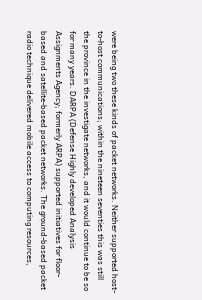were being two these kinds of packet networks. Neither supported host-to-host communications; within the nineteen seventies this was still the province in the investigate networks, and it would continue to be so for many years. DARPA (Defense Highly developed Analysis Assignments Agency; formerly ARPA) supported initiatives for floor-based and satellite-based packet networks. The ground-based packet radio technique delivered mobile access to computing resources,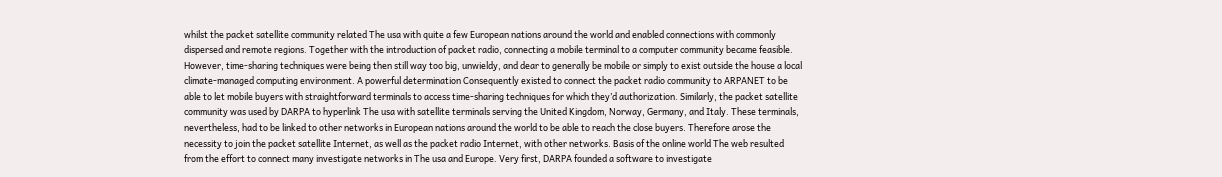whilst the packet satellite community related The usa with quite a few European nations around the world and enabled connections with commonly dispersed and remote regions. Together with the introduction of packet radio, connecting a mobile terminal to a computer community became feasible. However, time-sharing techniques were being then still way too big, unwieldy, and dear to generally be mobile or simply to exist outside the house a local climate-managed computing environment. A powerful determination Consequently existed to connect the packet radio community to ARPANET to be able to let mobile buyers with straightforward terminals to access time-sharing techniques for which they’d authorization. Similarly, the packet satellite community was used by DARPA to hyperlink The usa with satellite terminals serving the United Kingdom, Norway, Germany, and Italy. These terminals, nevertheless, had to be linked to other networks in European nations around the world to be able to reach the close buyers. Therefore arose the necessity to join the packet satellite Internet, as well as the packet radio Internet, with other networks. Basis of the online world The web resulted from the effort to connect many investigate networks in The usa and Europe. Very first, DARPA founded a software to investigate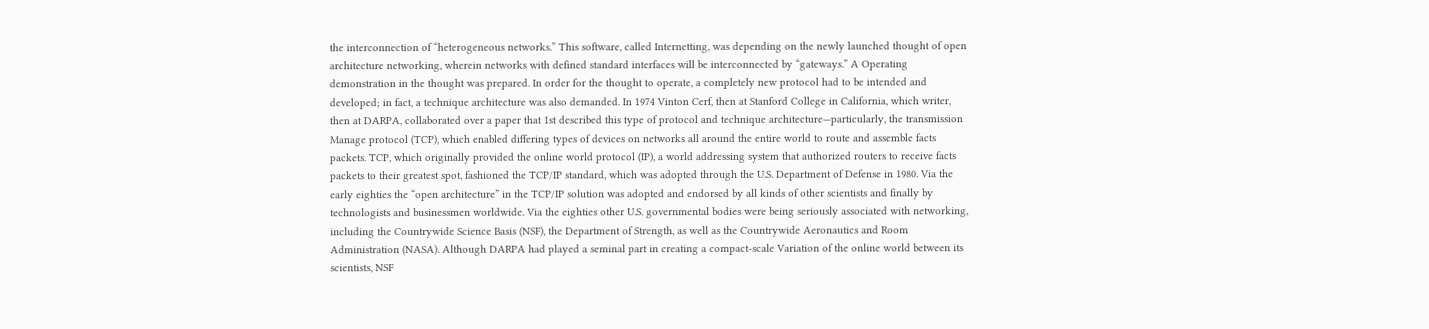the interconnection of “heterogeneous networks.” This software, called Internetting, was depending on the newly launched thought of open architecture networking, wherein networks with defined standard interfaces will be interconnected by “gateways.” A Operating demonstration in the thought was prepared. In order for the thought to operate, a completely new protocol had to be intended and developed; in fact, a technique architecture was also demanded. In 1974 Vinton Cerf, then at Stanford College in California, which writer, then at DARPA, collaborated over a paper that 1st described this type of protocol and technique architecture—particularly, the transmission Manage protocol (TCP), which enabled differing types of devices on networks all around the entire world to route and assemble facts packets. TCP, which originally provided the online world protocol (IP), a world addressing system that authorized routers to receive facts packets to their greatest spot, fashioned the TCP/IP standard, which was adopted through the U.S. Department of Defense in 1980. Via the early eighties the “open architecture” in the TCP/IP solution was adopted and endorsed by all kinds of other scientists and finally by technologists and businessmen worldwide. Via the eighties other U.S. governmental bodies were being seriously associated with networking, including the Countrywide Science Basis (NSF), the Department of Strength, as well as the Countrywide Aeronautics and Room Administration (NASA). Although DARPA had played a seminal part in creating a compact-scale Variation of the online world between its scientists, NSF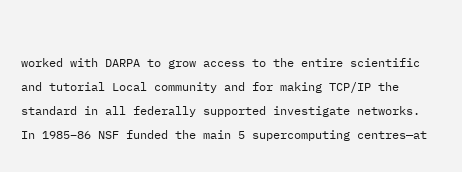worked with DARPA to grow access to the entire scientific and tutorial Local community and for making TCP/IP the standard in all federally supported investigate networks. In 1985–86 NSF funded the main 5 supercomputing centres—at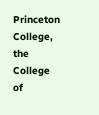Princeton College, the College of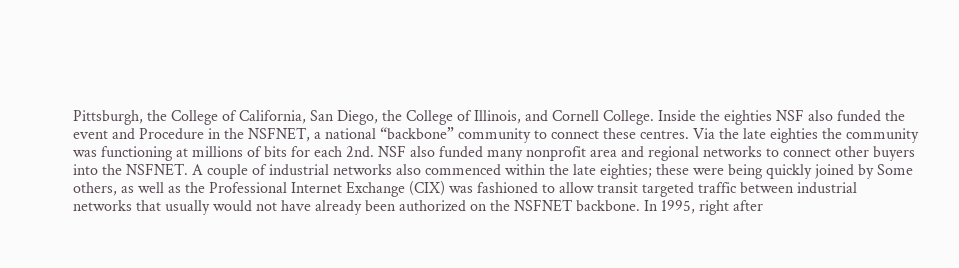Pittsburgh, the College of California, San Diego, the College of Illinois, and Cornell College. Inside the eighties NSF also funded the event and Procedure in the NSFNET, a national “backbone” community to connect these centres. Via the late eighties the community was functioning at millions of bits for each 2nd. NSF also funded many nonprofit area and regional networks to connect other buyers into the NSFNET. A couple of industrial networks also commenced within the late eighties; these were being quickly joined by Some others, as well as the Professional Internet Exchange (CIX) was fashioned to allow transit targeted traffic between industrial networks that usually would not have already been authorized on the NSFNET backbone. In 1995, right after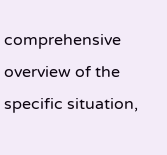comprehensive overview of the specific situation,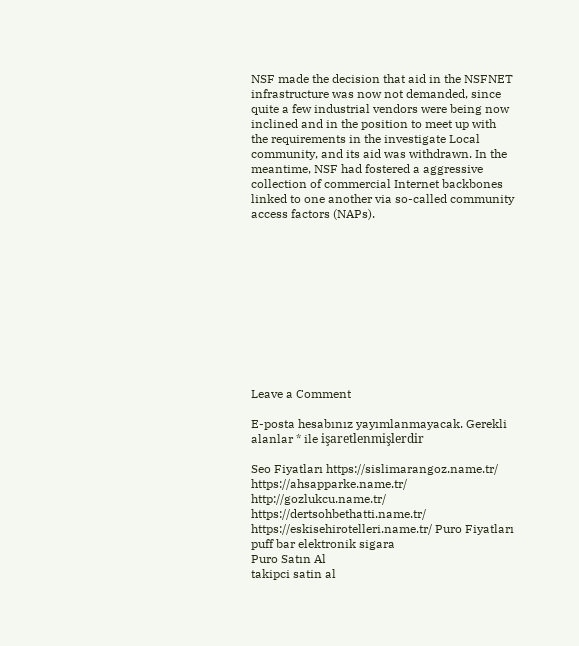NSF made the decision that aid in the NSFNET infrastructure was now not demanded, since quite a few industrial vendors were being now inclined and in the position to meet up with the requirements in the investigate Local community, and its aid was withdrawn. In the meantime, NSF had fostered a aggressive collection of commercial Internet backbones linked to one another via so-called community access factors (NAPs).











Leave a Comment

E-posta hesabınız yayımlanmayacak. Gerekli alanlar * ile işaretlenmişlerdir

Seo Fiyatları https://sislimarangoz.name.tr/ https://ahsapparke.name.tr/ http://gozlukcu.name.tr/ https://dertsohbethatti.name.tr/ https://eskisehirotelleri.name.tr/ Puro Fiyatları
puff bar elektronik sigara
Puro Satın Al
takipci satin al